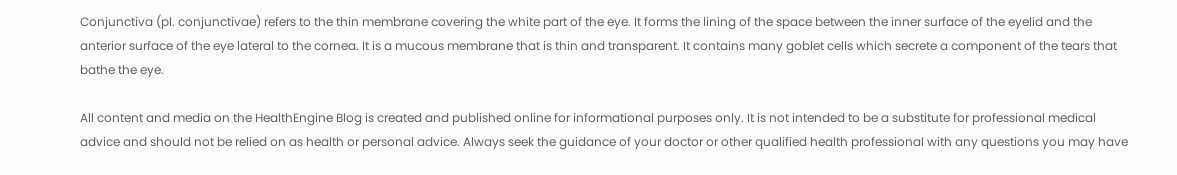Conjunctiva (pl. conjunctivae) refers to the thin membrane covering the white part of the eye. It forms the lining of the space between the inner surface of the eyelid and the anterior surface of the eye lateral to the cornea. It is a mucous membrane that is thin and transparent. It contains many goblet cells which secrete a component of the tears that bathe the eye.

All content and media on the HealthEngine Blog is created and published online for informational purposes only. It is not intended to be a substitute for professional medical advice and should not be relied on as health or personal advice. Always seek the guidance of your doctor or other qualified health professional with any questions you may have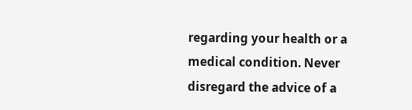regarding your health or a medical condition. Never disregard the advice of a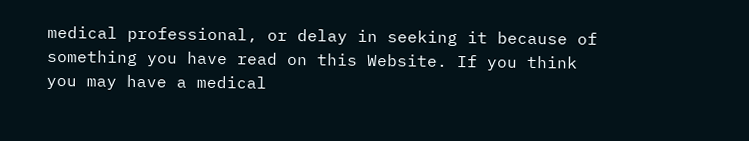medical professional, or delay in seeking it because of something you have read on this Website. If you think you may have a medical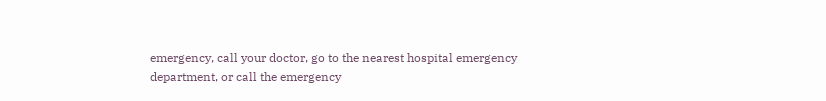emergency, call your doctor, go to the nearest hospital emergency department, or call the emergency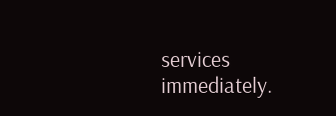services immediately.